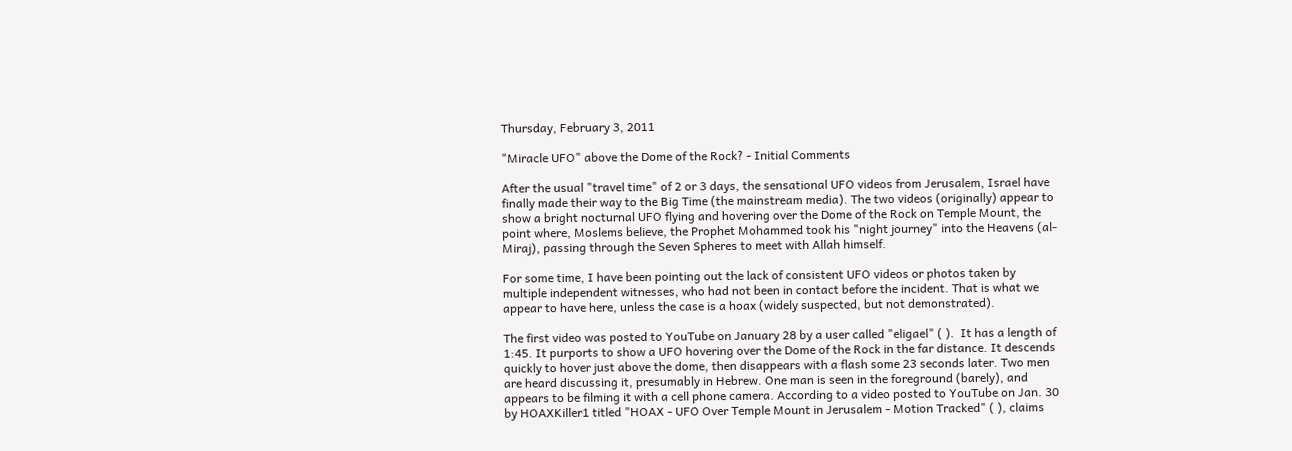Thursday, February 3, 2011

"Miracle UFO" above the Dome of the Rock? - Initial Comments

After the usual "travel time" of 2 or 3 days, the sensational UFO videos from Jerusalem, Israel have finally made their way to the Big Time (the mainstream media). The two videos (originally) appear to show a bright nocturnal UFO flying and hovering over the Dome of the Rock on Temple Mount, the point where, Moslems believe, the Prophet Mohammed took his "night journey" into the Heavens (al-Miraj), passing through the Seven Spheres to meet with Allah himself.

For some time, I have been pointing out the lack of consistent UFO videos or photos taken by multiple independent witnesses, who had not been in contact before the incident. That is what we appear to have here, unless the case is a hoax (widely suspected, but not demonstrated).

The first video was posted to YouTube on January 28 by a user called "eligael" ( ).  It has a length of 1:45. It purports to show a UFO hovering over the Dome of the Rock in the far distance. It descends quickly to hover just above the dome, then disappears with a flash some 23 seconds later. Two men are heard discussing it, presumably in Hebrew. One man is seen in the foreground (barely), and appears to be filming it with a cell phone camera. According to a video posted to YouTube on Jan. 30 by HOAXKiller1 titled "HOAX - UFO Over Temple Mount in Jerusalem - Motion Tracked" ( ), claims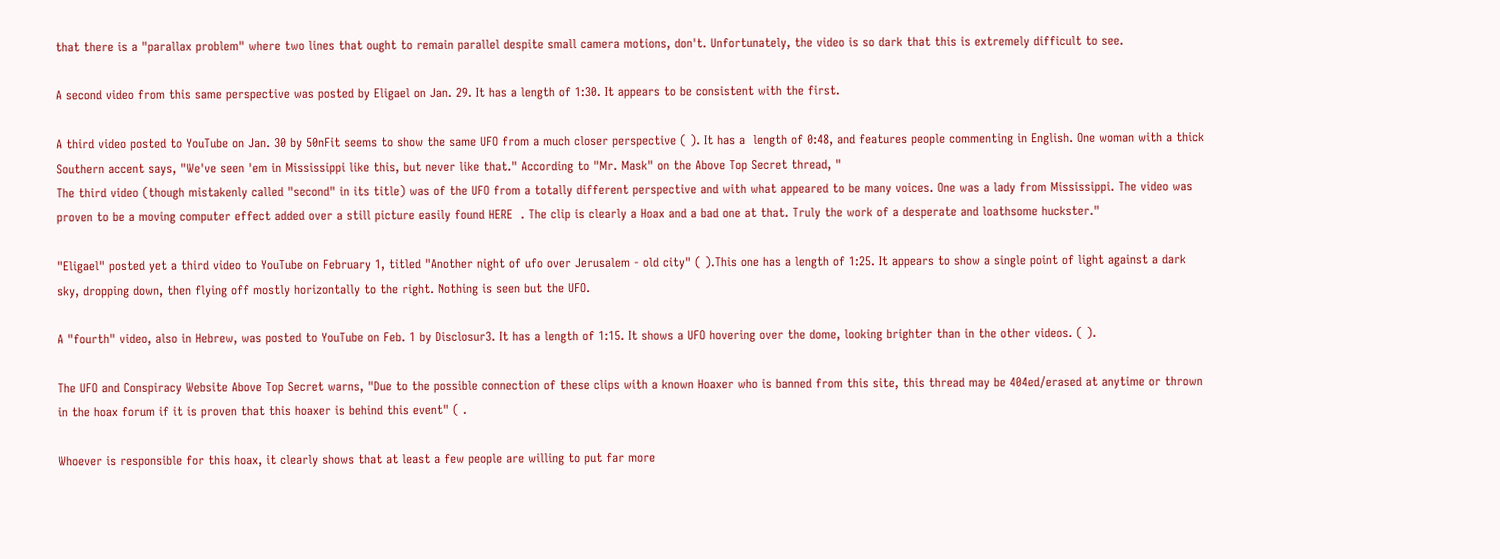that there is a "parallax problem" where two lines that ought to remain parallel despite small camera motions, don't. Unfortunately, the video is so dark that this is extremely difficult to see.

A second video from this same perspective was posted by Eligael on Jan. 29. It has a length of 1:30. It appears to be consistent with the first.

A third video posted to YouTube on Jan. 30 by 50nFit seems to show the same UFO from a much closer perspective ( ). It has a  length of 0:48, and features people commenting in English. One woman with a thick Southern accent says, "We've seen 'em in Mississippi like this, but never like that." According to "Mr. Mask" on the Above Top Secret thread, "
The third video (though mistakenly called "second" in its title) was of the UFO from a totally different perspective and with what appeared to be many voices. One was a lady from Mississippi. The video was proven to be a moving computer effect added over a still picture easily found HERE  . The clip is clearly a Hoax and a bad one at that. Truly the work of a desperate and loathsome huckster."

"Eligael" posted yet a third video to YouTube on February 1, titled "Another night of ufo over Jerusalem - old city" ( ).This one has a length of 1:25. It appears to show a single point of light against a dark sky, dropping down, then flying off mostly horizontally to the right. Nothing is seen but the UFO.

A "fourth" video, also in Hebrew, was posted to YouTube on Feb. 1 by Disclosur3. It has a length of 1:15. It shows a UFO hovering over the dome, looking brighter than in the other videos. ( ).

The UFO and Conspiracy Website Above Top Secret warns, "Due to the possible connection of these clips with a known Hoaxer who is banned from this site, this thread may be 404ed/erased at anytime or thrown in the hoax forum if it is proven that this hoaxer is behind this event" ( .

Whoever is responsible for this hoax, it clearly shows that at least a few people are willing to put far more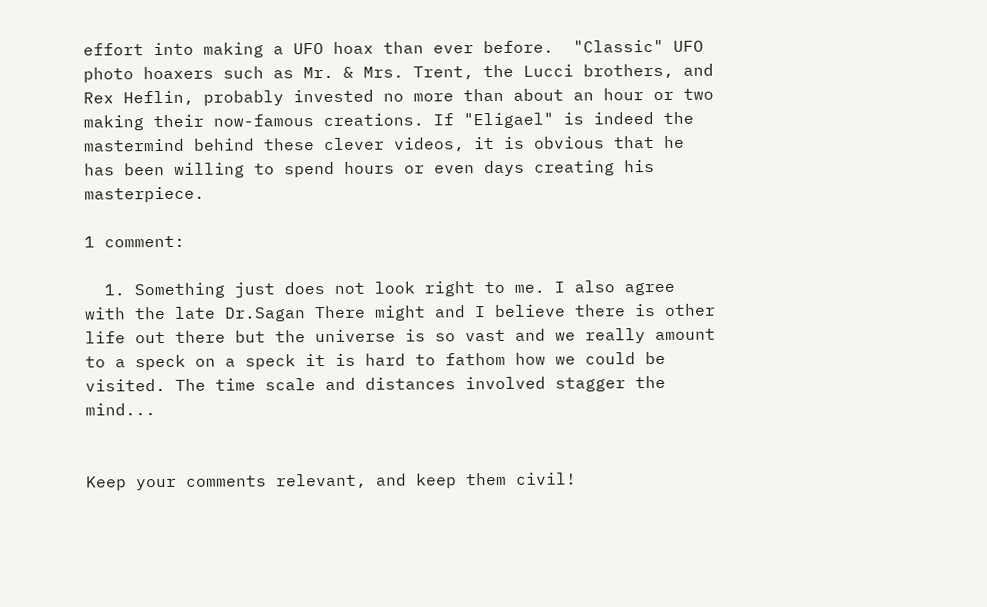effort into making a UFO hoax than ever before.  "Classic" UFO photo hoaxers such as Mr. & Mrs. Trent, the Lucci brothers, and Rex Heflin, probably invested no more than about an hour or two making their now-famous creations. If "Eligael" is indeed the mastermind behind these clever videos, it is obvious that he has been willing to spend hours or even days creating his masterpiece.

1 comment:

  1. Something just does not look right to me. I also agree with the late Dr.Sagan There might and I believe there is other life out there but the universe is so vast and we really amount to a speck on a speck it is hard to fathom how we could be visited. The time scale and distances involved stagger the mind...


Keep your comments relevant, and keep them civil!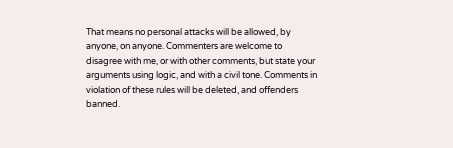That means no personal attacks will be allowed, by anyone, on anyone. Commenters are welcome to disagree with me, or with other comments, but state your arguments using logic, and with a civil tone. Comments in violation of these rules will be deleted, and offenders banned.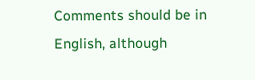Comments should be in English, although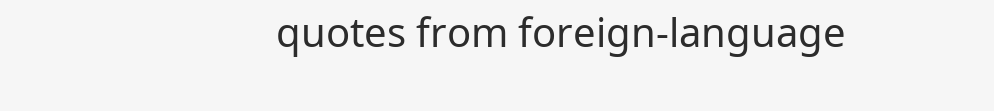quotes from foreign-language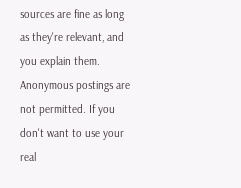sources are fine as long as they're relevant, and you explain them. Anonymous postings are not permitted. If you don't want to use your real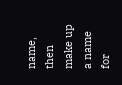name, then make up a name for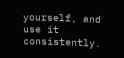yourself, and use it consistently.